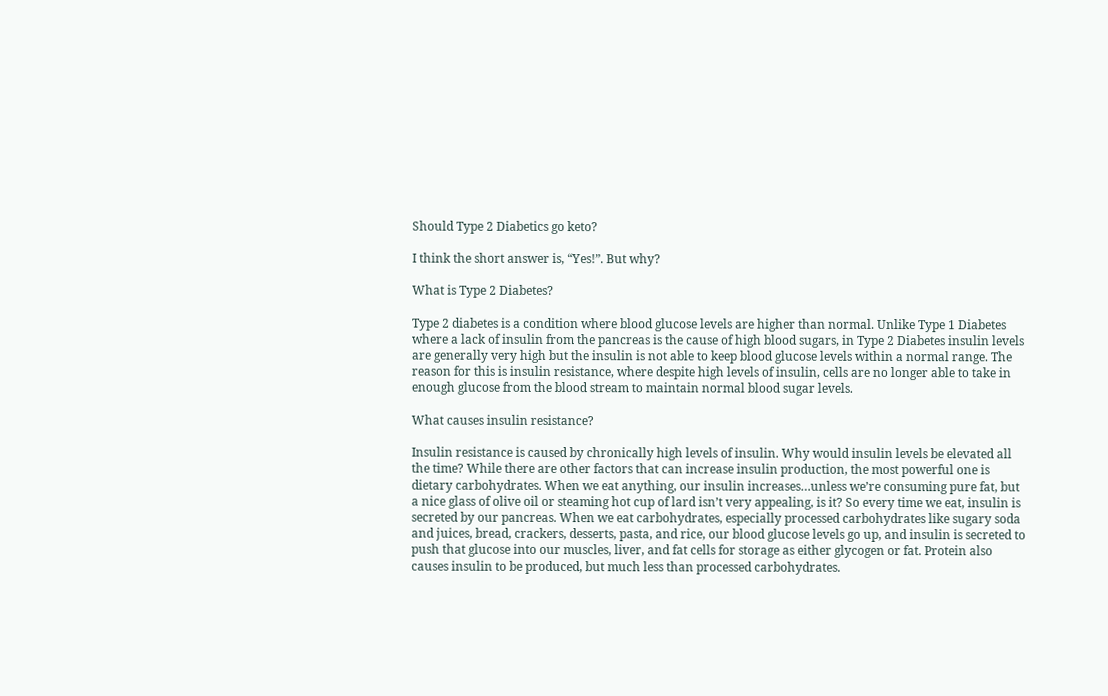Should Type 2 Diabetics go keto?

I think the short answer is, “Yes!”. But why?

What is Type 2 Diabetes?

Type 2 diabetes is a condition where blood glucose levels are higher than normal. Unlike Type 1 Diabetes where a lack of insulin from the pancreas is the cause of high blood sugars, in Type 2 Diabetes insulin levels are generally very high but the insulin is not able to keep blood glucose levels within a normal range. The reason for this is insulin resistance, where despite high levels of insulin, cells are no longer able to take in enough glucose from the blood stream to maintain normal blood sugar levels.

What causes insulin resistance?

Insulin resistance is caused by chronically high levels of insulin. Why would insulin levels be elevated all the time? While there are other factors that can increase insulin production, the most powerful one is dietary carbohydrates. When we eat anything, our insulin increases…unless we’re consuming pure fat, but a nice glass of olive oil or steaming hot cup of lard isn’t very appealing, is it? So every time we eat, insulin is secreted by our pancreas. When we eat carbohydrates, especially processed carbohydrates like sugary soda and juices, bread, crackers, desserts, pasta, and rice, our blood glucose levels go up, and insulin is secreted to push that glucose into our muscles, liver, and fat cells for storage as either glycogen or fat. Protein also causes insulin to be produced, but much less than processed carbohydrates.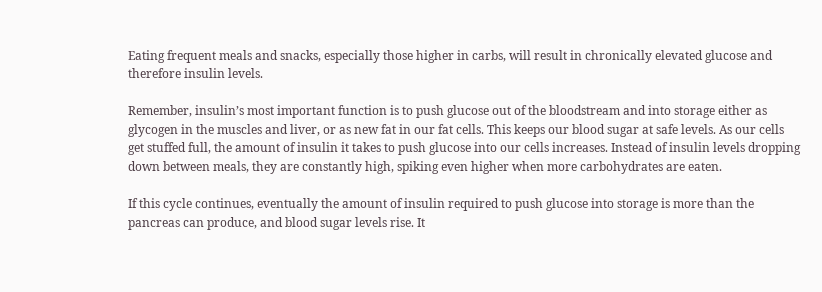Eating frequent meals and snacks, especially those higher in carbs, will result in chronically elevated glucose and therefore insulin levels.

Remember, insulin’s most important function is to push glucose out of the bloodstream and into storage either as glycogen in the muscles and liver, or as new fat in our fat cells. This keeps our blood sugar at safe levels. As our cells get stuffed full, the amount of insulin it takes to push glucose into our cells increases. Instead of insulin levels dropping down between meals, they are constantly high, spiking even higher when more carbohydrates are eaten.

If this cycle continues, eventually the amount of insulin required to push glucose into storage is more than the pancreas can produce, and blood sugar levels rise. It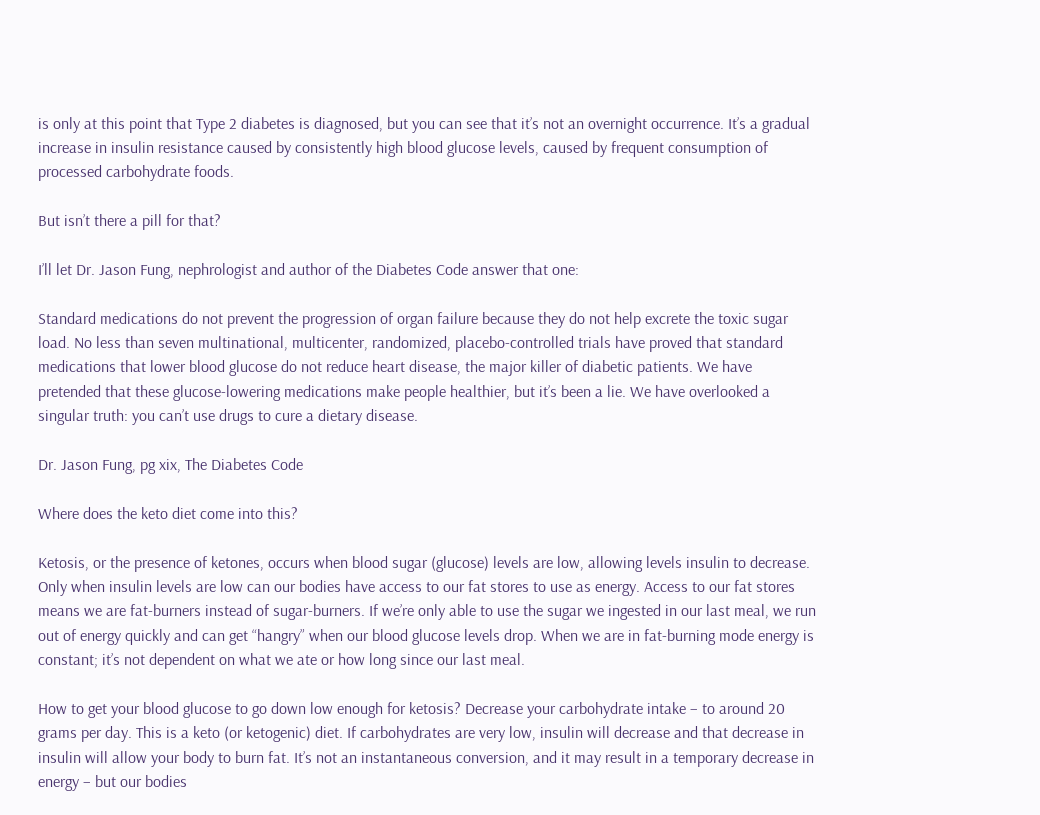is only at this point that Type 2 diabetes is diagnosed, but you can see that it’s not an overnight occurrence. It’s a gradual increase in insulin resistance caused by consistently high blood glucose levels, caused by frequent consumption of processed carbohydrate foods.

But isn’t there a pill for that?

I’ll let Dr. Jason Fung, nephrologist and author of the Diabetes Code answer that one:

Standard medications do not prevent the progression of organ failure because they do not help excrete the toxic sugar load. No less than seven multinational, multicenter, randomized, placebo-controlled trials have proved that standard medications that lower blood glucose do not reduce heart disease, the major killer of diabetic patients. We have pretended that these glucose-lowering medications make people healthier, but it’s been a lie. We have overlooked a singular truth: you can’t use drugs to cure a dietary disease.

Dr. Jason Fung, pg xix, The Diabetes Code

Where does the keto diet come into this?

Ketosis, or the presence of ketones, occurs when blood sugar (glucose) levels are low, allowing levels insulin to decrease. Only when insulin levels are low can our bodies have access to our fat stores to use as energy. Access to our fat stores means we are fat-burners instead of sugar-burners. If we’re only able to use the sugar we ingested in our last meal, we run out of energy quickly and can get “hangry” when our blood glucose levels drop. When we are in fat-burning mode energy is constant; it’s not dependent on what we ate or how long since our last meal.

How to get your blood glucose to go down low enough for ketosis? Decrease your carbohydrate intake – to around 20 grams per day. This is a keto (or ketogenic) diet. If carbohydrates are very low, insulin will decrease and that decrease in insulin will allow your body to burn fat. It’s not an instantaneous conversion, and it may result in a temporary decrease in energy – but our bodies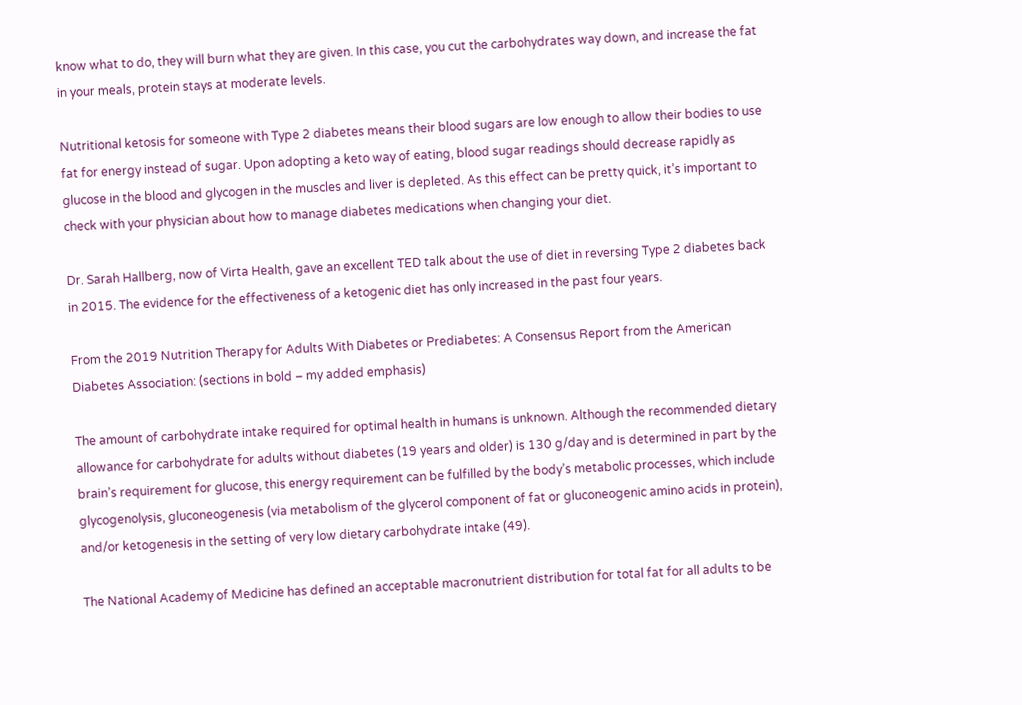know what to do, they will burn what they are given. In this case, you cut the carbohydrates way down, and increase the fat in your meals, protein stays at moderate levels.

Nutritional ketosis for someone with Type 2 diabetes means their blood sugars are low enough to allow their bodies to use fat for energy instead of sugar. Upon adopting a keto way of eating, blood sugar readings should decrease rapidly as glucose in the blood and glycogen in the muscles and liver is depleted. As this effect can be pretty quick, it’s important to check with your physician about how to manage diabetes medications when changing your diet.

Dr. Sarah Hallberg, now of Virta Health, gave an excellent TED talk about the use of diet in reversing Type 2 diabetes back in 2015. The evidence for the effectiveness of a ketogenic diet has only increased in the past four years.

From the 2019 Nutrition Therapy for Adults With Diabetes or Prediabetes: A Consensus Report from the American Diabetes Association: (sections in bold – my added emphasis)

The amount of carbohydrate intake required for optimal health in humans is unknown. Although the recommended dietary allowance for carbohydrate for adults without diabetes (19 years and older) is 130 g/day and is determined in part by the brain’s requirement for glucose, this energy requirement can be fulfilled by the body’s metabolic processes, which include glycogenolysis, gluconeogenesis (via metabolism of the glycerol component of fat or gluconeogenic amino acids in protein), and/or ketogenesis in the setting of very low dietary carbohydrate intake (49).

The National Academy of Medicine has defined an acceptable macronutrient distribution for total fat for all adults to be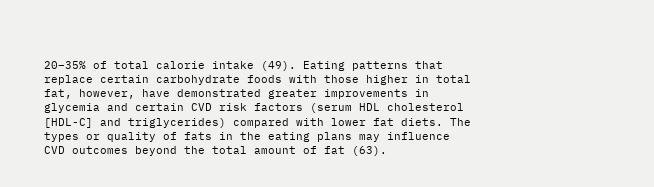20–35% of total calorie intake (49). Eating patterns that replace certain carbohydrate foods with those higher in total fat, however, have demonstrated greater improvements in glycemia and certain CVD risk factors (serum HDL cholesterol [HDL-C] and triglycerides) compared with lower fat diets. The types or quality of fats in the eating plans may influence CVD outcomes beyond the total amount of fat (63).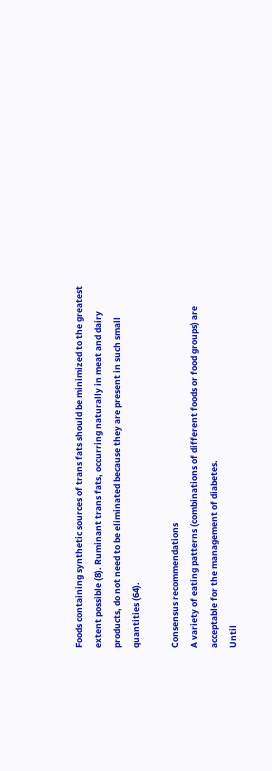Foods containing synthetic sources of trans fats should be minimized to the greatest extent possible (8). Ruminant trans fats, occurring naturally in meat and dairy products, do not need to be eliminated because they are present in such small quantities (64).

Consensus recommendations
A variety of eating patterns (combinations of different foods or food groups) are acceptable for the management of diabetes.
Until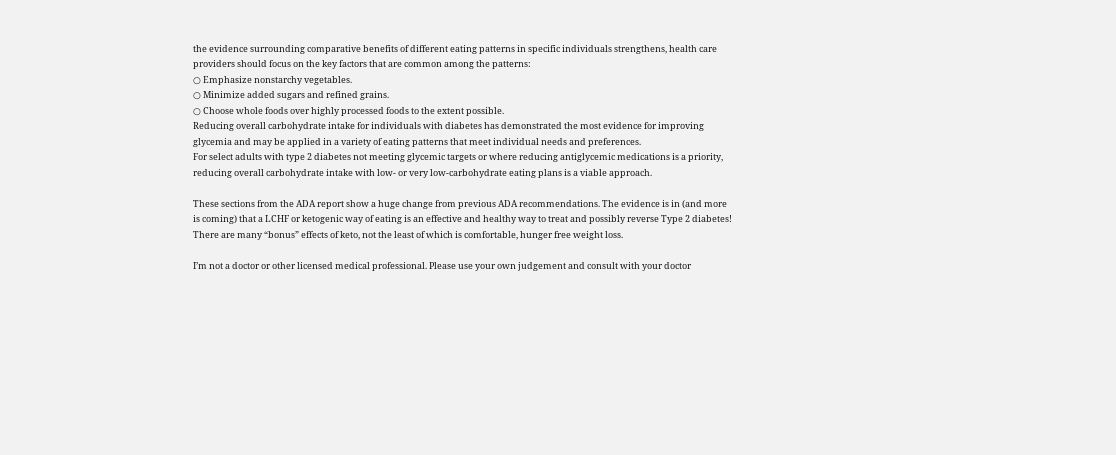the evidence surrounding comparative benefits of different eating patterns in specific individuals strengthens, health care providers should focus on the key factors that are common among the patterns:
○ Emphasize nonstarchy vegetables.
○ Minimize added sugars and refined grains.
○ Choose whole foods over highly processed foods to the extent possible.
Reducing overall carbohydrate intake for individuals with diabetes has demonstrated the most evidence for improving glycemia and may be applied in a variety of eating patterns that meet individual needs and preferences.
For select adults with type 2 diabetes not meeting glycemic targets or where reducing antiglycemic medications is a priority, reducing overall carbohydrate intake with low- or very low-carbohydrate eating plans is a viable approach.

These sections from the ADA report show a huge change from previous ADA recommendations. The evidence is in (and more is coming) that a LCHF or ketogenic way of eating is an effective and healthy way to treat and possibly reverse Type 2 diabetes! There are many “bonus” effects of keto, not the least of which is comfortable, hunger free weight loss.

I’m not a doctor or other licensed medical professional. Please use your own judgement and consult with your doctor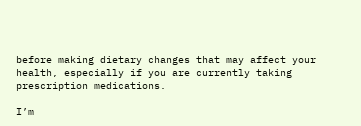before making dietary changes that may affect your health, especially if you are currently taking prescription medications.

I’m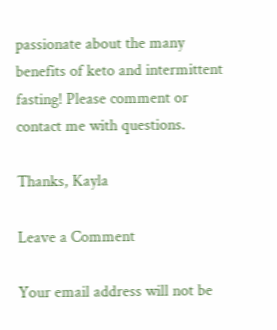passionate about the many benefits of keto and intermittent fasting! Please comment or contact me with questions.

Thanks, Kayla

Leave a Comment

Your email address will not be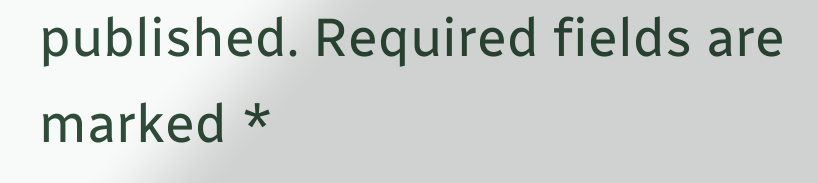published. Required fields are marked *